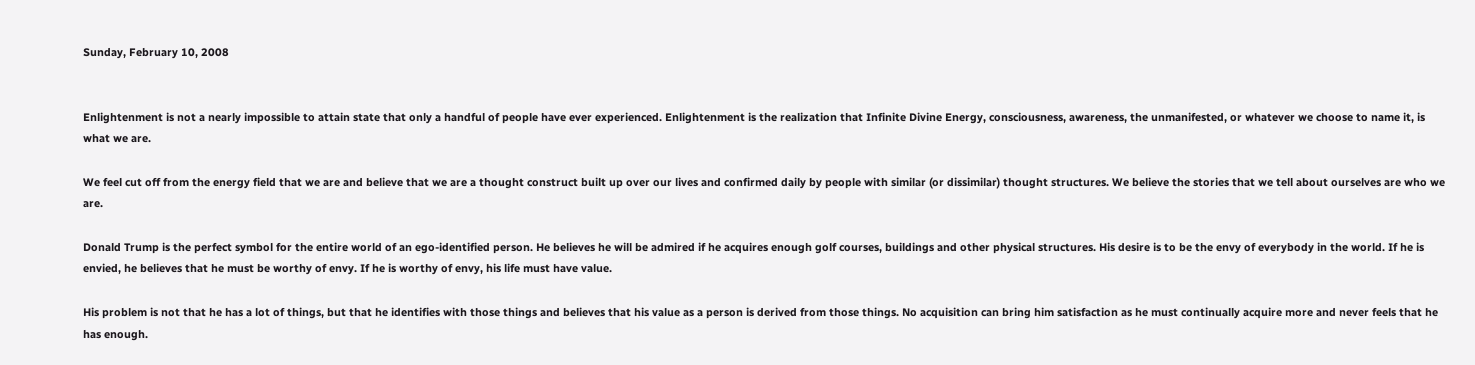Sunday, February 10, 2008


Enlightenment is not a nearly impossible to attain state that only a handful of people have ever experienced. Enlightenment is the realization that Infinite Divine Energy, consciousness, awareness, the unmanifested, or whatever we choose to name it, is what we are.

We feel cut off from the energy field that we are and believe that we are a thought construct built up over our lives and confirmed daily by people with similar (or dissimilar) thought structures. We believe the stories that we tell about ourselves are who we are.

Donald Trump is the perfect symbol for the entire world of an ego-identified person. He believes he will be admired if he acquires enough golf courses, buildings and other physical structures. His desire is to be the envy of everybody in the world. If he is envied, he believes that he must be worthy of envy. If he is worthy of envy, his life must have value.

His problem is not that he has a lot of things, but that he identifies with those things and believes that his value as a person is derived from those things. No acquisition can bring him satisfaction as he must continually acquire more and never feels that he has enough.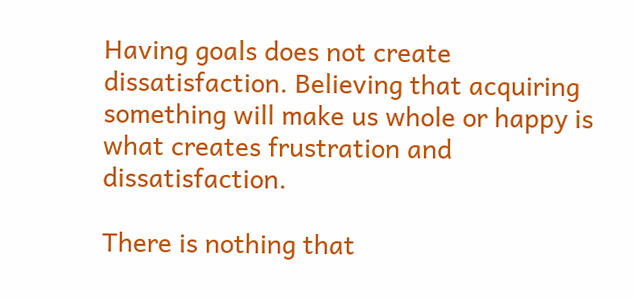Having goals does not create dissatisfaction. Believing that acquiring something will make us whole or happy is what creates frustration and dissatisfaction.

There is nothing that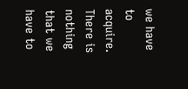we have to acquire. There is nothing that we have to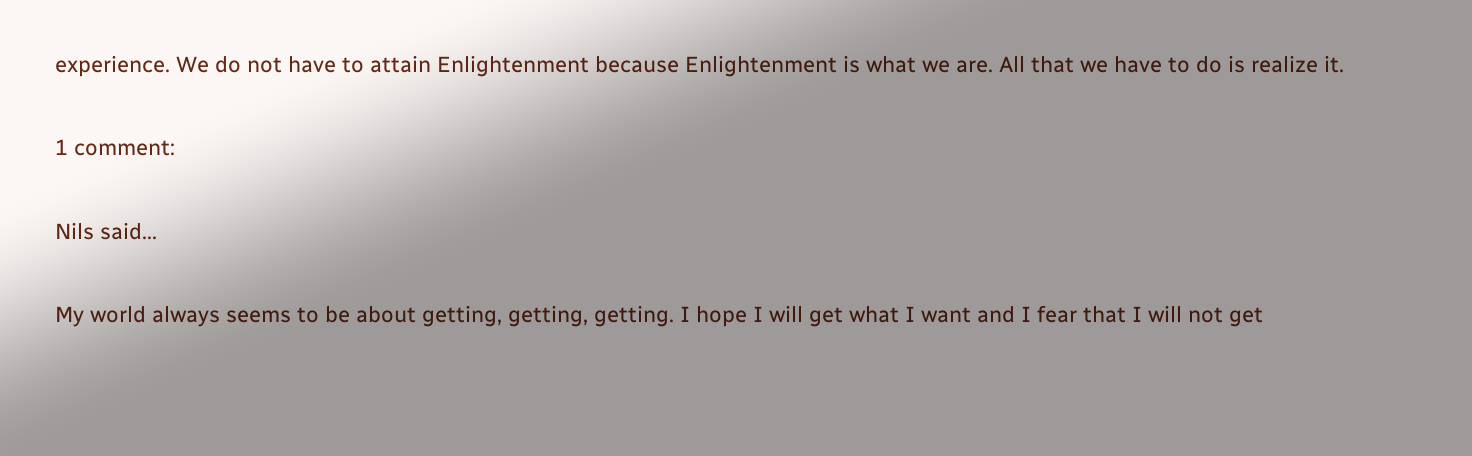experience. We do not have to attain Enlightenment because Enlightenment is what we are. All that we have to do is realize it.

1 comment:

Nils said...

My world always seems to be about getting, getting, getting. I hope I will get what I want and I fear that I will not get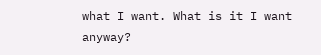what I want. What is it I want anyway?